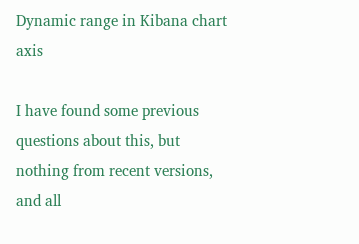Dynamic range in Kibana chart axis

I have found some previous questions about this, but nothing from recent versions, and all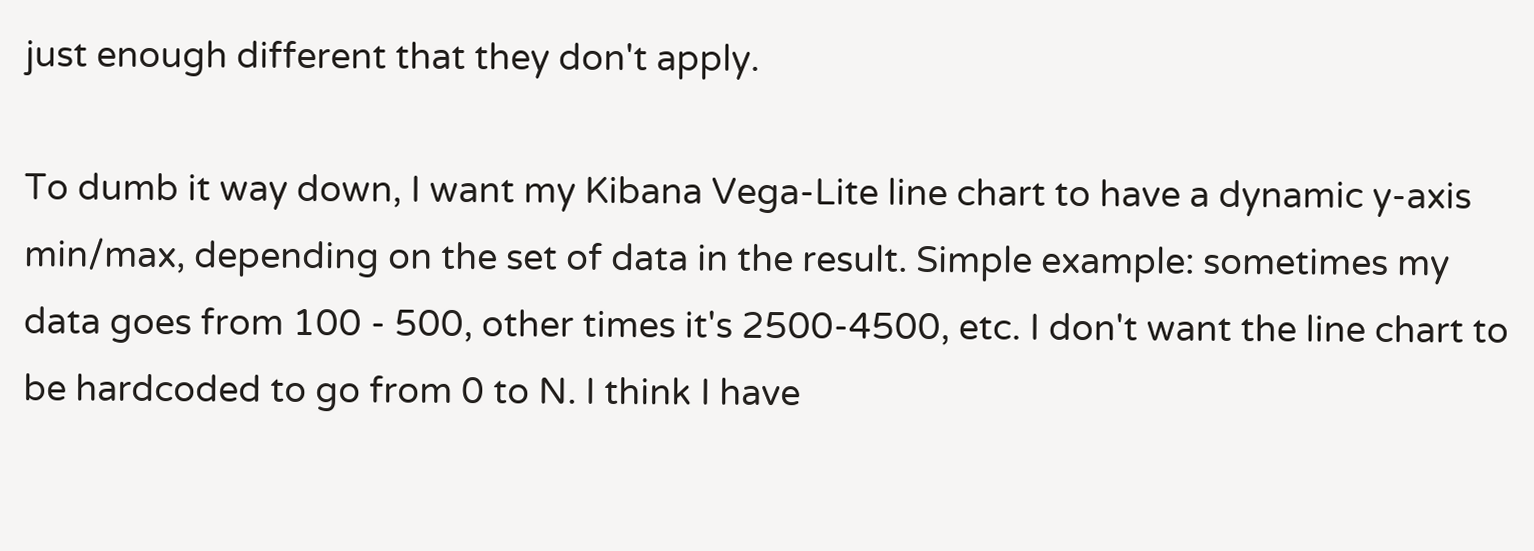just enough different that they don't apply.

To dumb it way down, I want my Kibana Vega-Lite line chart to have a dynamic y-axis min/max, depending on the set of data in the result. Simple example: sometimes my data goes from 100 - 500, other times it's 2500-4500, etc. I don't want the line chart to be hardcoded to go from 0 to N. I think I have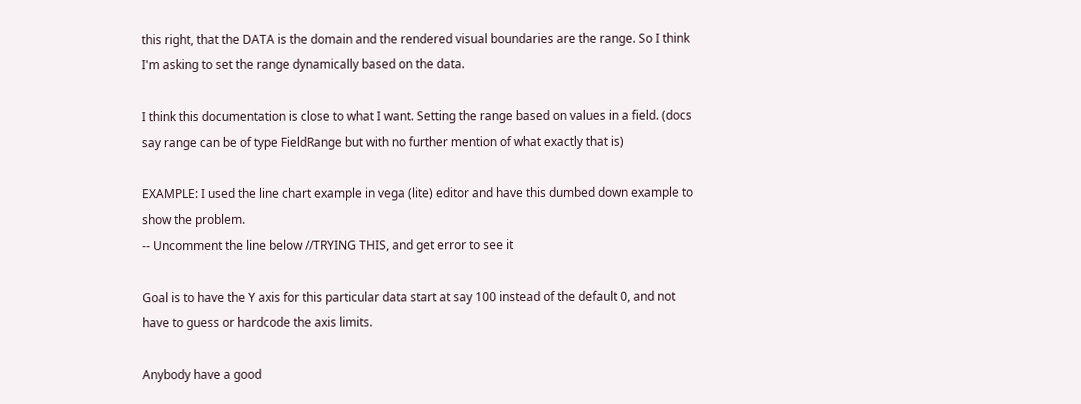this right, that the DATA is the domain and the rendered visual boundaries are the range. So I think I'm asking to set the range dynamically based on the data.

I think this documentation is close to what I want. Setting the range based on values in a field. (docs say range can be of type FieldRange but with no further mention of what exactly that is)

EXAMPLE: I used the line chart example in vega (lite) editor and have this dumbed down example to show the problem.
-- Uncomment the line below //TRYING THIS, and get error to see it

Goal is to have the Y axis for this particular data start at say 100 instead of the default 0, and not have to guess or hardcode the axis limits.

Anybody have a good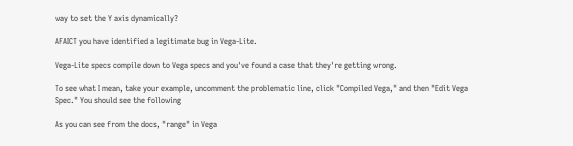way to set the Y axis dynamically?

AFAICT you have identified a legitimate bug in Vega-Lite.

Vega-Lite specs compile down to Vega specs and you've found a case that they're getting wrong.

To see what I mean, take your example, uncomment the problematic line, click "Compiled Vega," and then "Edit Vega Spec." You should see the following

As you can see from the docs, "range" in Vega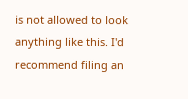is not allowed to look anything like this. I'd recommend filing an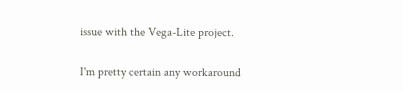issue with the Vega-Lite project.

I'm pretty certain any workaround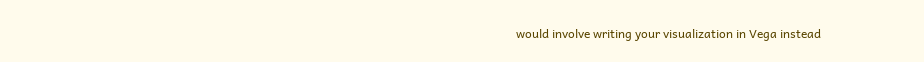would involve writing your visualization in Vega instead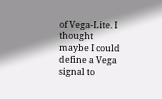of Vega-Lite. I thought maybe I could define a Vega signal to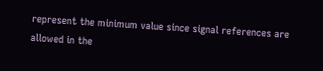represent the minimum value since signal references are allowed in the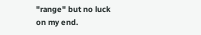"range" but no luck on my end.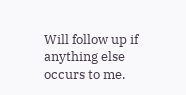Will follow up if anything else occurs to me.